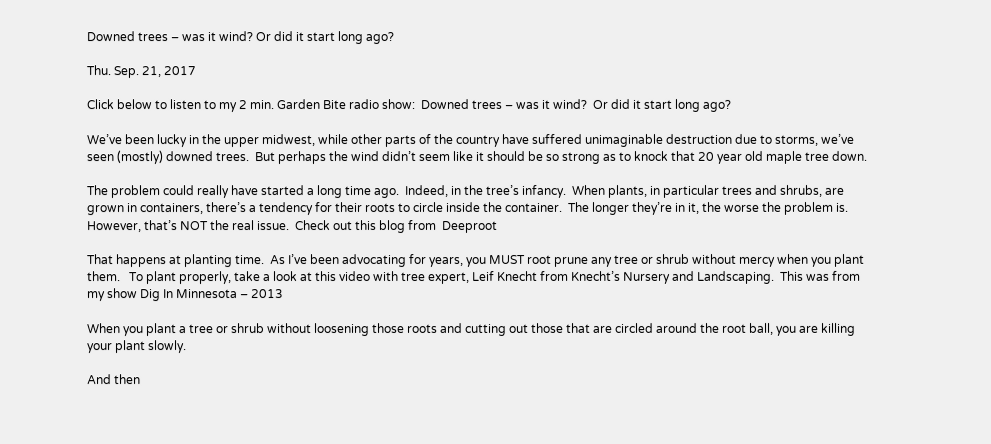Downed trees – was it wind? Or did it start long ago?

Thu. Sep. 21, 2017

Click below to listen to my 2 min. Garden Bite radio show:  Downed trees – was it wind?  Or did it start long ago?

We’ve been lucky in the upper midwest, while other parts of the country have suffered unimaginable destruction due to storms, we’ve seen (mostly) downed trees.  But perhaps the wind didn’t seem like it should be so strong as to knock that 20 year old maple tree down.

The problem could really have started a long time ago.  Indeed, in the tree’s infancy.  When plants, in particular trees and shrubs, are grown in containers, there’s a tendency for their roots to circle inside the container.  The longer they’re in it, the worse the problem is.  However, that’s NOT the real issue.  Check out this blog from  Deeproot

That happens at planting time.  As I’ve been advocating for years, you MUST root prune any tree or shrub without mercy when you plant them.   To plant properly, take a look at this video with tree expert, Leif Knecht from Knecht’s Nursery and Landscaping.  This was from my show Dig In Minnesota – 2013

When you plant a tree or shrub without loosening those roots and cutting out those that are circled around the root ball, you are killing your plant slowly.

And then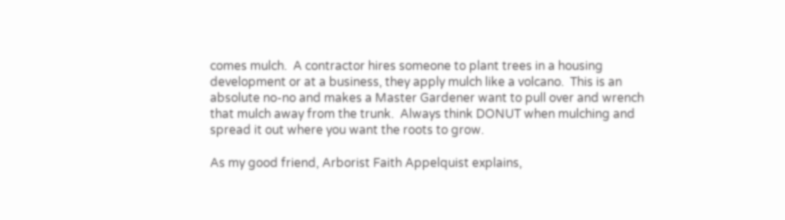comes mulch.  A contractor hires someone to plant trees in a housing development or at a business, they apply mulch like a volcano.  This is an absolute no-no and makes a Master Gardener want to pull over and wrench that mulch away from the trunk.  Always think DONUT when mulching and spread it out where you want the roots to grow.

As my good friend, Arborist Faith Appelquist explains,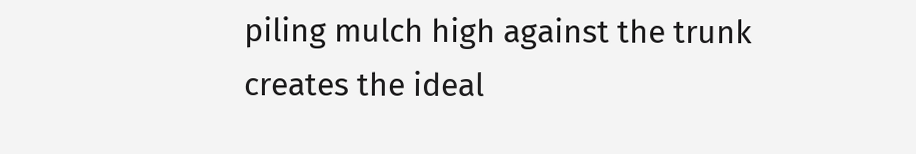piling mulch high against the trunk creates the ideal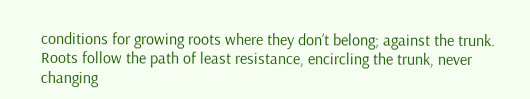conditions for growing roots where they don’t belong; against the trunk. Roots follow the path of least resistance, encircling the trunk, never changing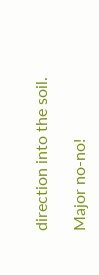direction into the soil.

Major no-no!